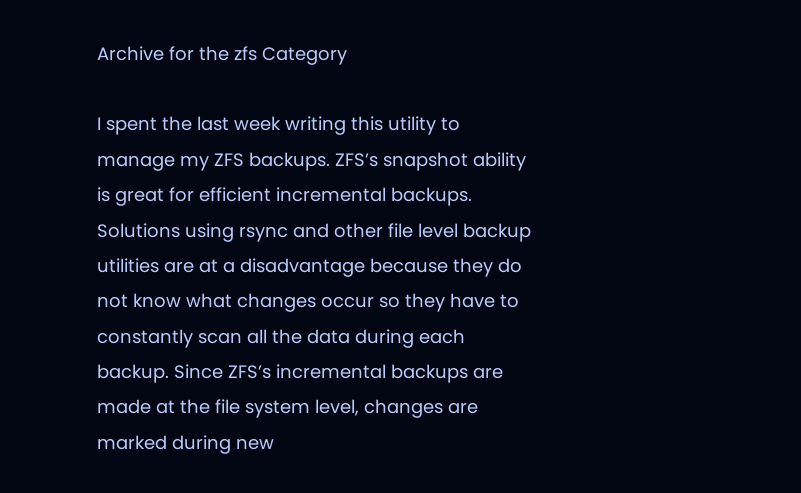Archive for the zfs Category

I spent the last week writing this utility to manage my ZFS backups. ZFS’s snapshot ability is great for efficient incremental backups. Solutions using rsync and other file level backup utilities are at a disadvantage because they do not know what changes occur so they have to constantly scan all the data during each backup. Since ZFS’s incremental backups are made at the file system level, changes are marked during new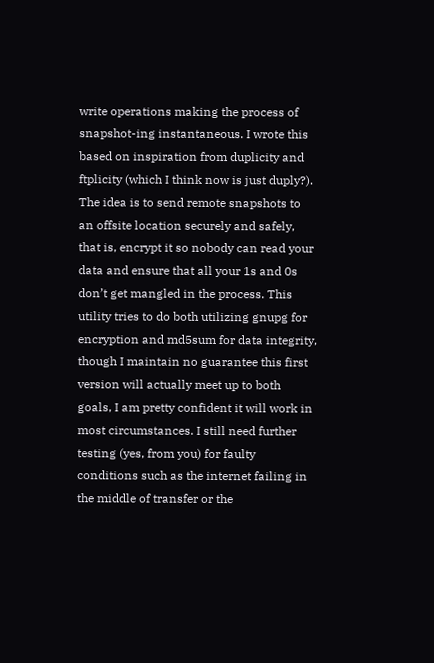write operations making the process of snapshot-ing instantaneous. I wrote this based on inspiration from duplicity and  ftplicity (which I think now is just duply?). The idea is to send remote snapshots to an offsite location securely and safely, that is, encrypt it so nobody can read your data and ensure that all your 1s and 0s don’t get mangled in the process. This utility tries to do both utilizing gnupg for encryption and md5sum for data integrity, though I maintain no guarantee this first version will actually meet up to both goals, I am pretty confident it will work in most circumstances. I still need further testing (yes, from you) for faulty conditions such as the internet failing in the middle of transfer or the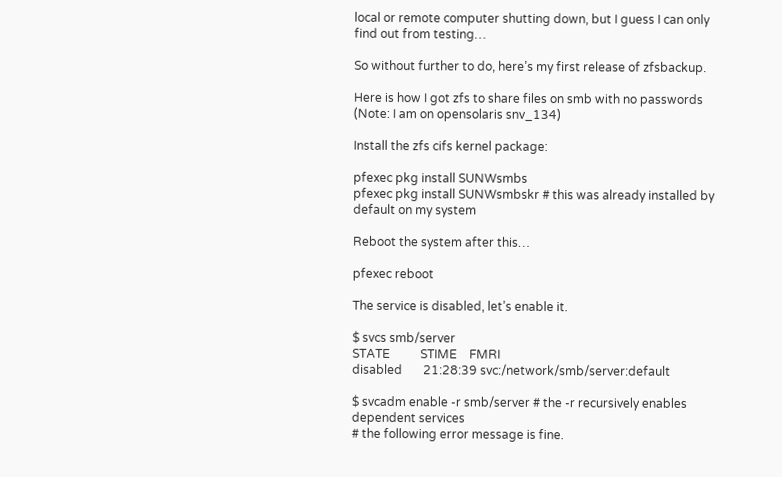local or remote computer shutting down, but I guess I can only find out from testing…

So without further to do, here’s my first release of zfsbackup.

Here is how I got zfs to share files on smb with no passwords (Note: I am on opensolaris snv_134)

Install the zfs cifs kernel package:

pfexec pkg install SUNWsmbs
pfexec pkg install SUNWsmbskr # this was already installed by default on my system

Reboot the system after this…

pfexec reboot

The service is disabled, let’s enable it.

$ svcs smb/server
STATE          STIME    FMRI
disabled       21:28:39 svc:/network/smb/server:default

$ svcadm enable -r smb/server # the -r recursively enables dependent services
# the following error message is fine.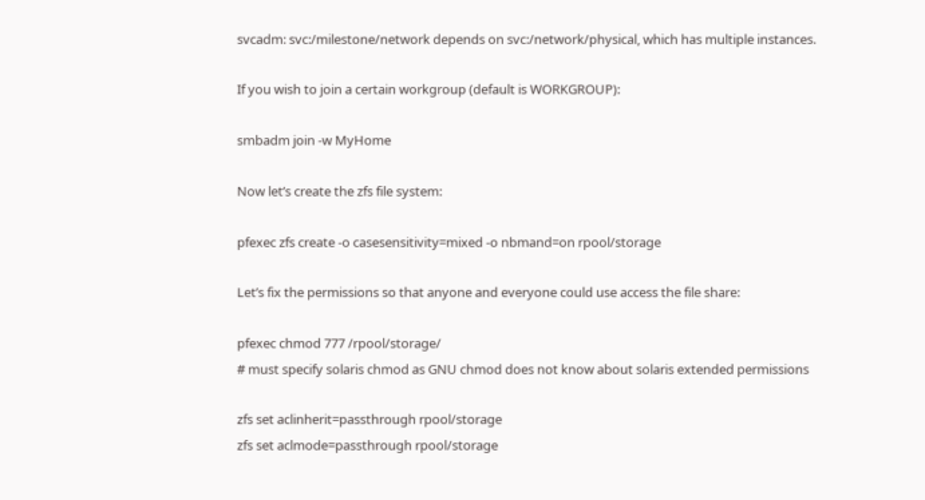svcadm: svc:/milestone/network depends on svc:/network/physical, which has multiple instances.

If you wish to join a certain workgroup (default is WORKGROUP):

smbadm join -w MyHome

Now let’s create the zfs file system:

pfexec zfs create -o casesensitivity=mixed -o nbmand=on rpool/storage

Let’s fix the permissions so that anyone and everyone could use access the file share:

pfexec chmod 777 /rpool/storage/
# must specify solaris chmod as GNU chmod does not know about solaris extended permissions

zfs set aclinherit=passthrough rpool/storage
zfs set aclmode=passthrough rpool/storage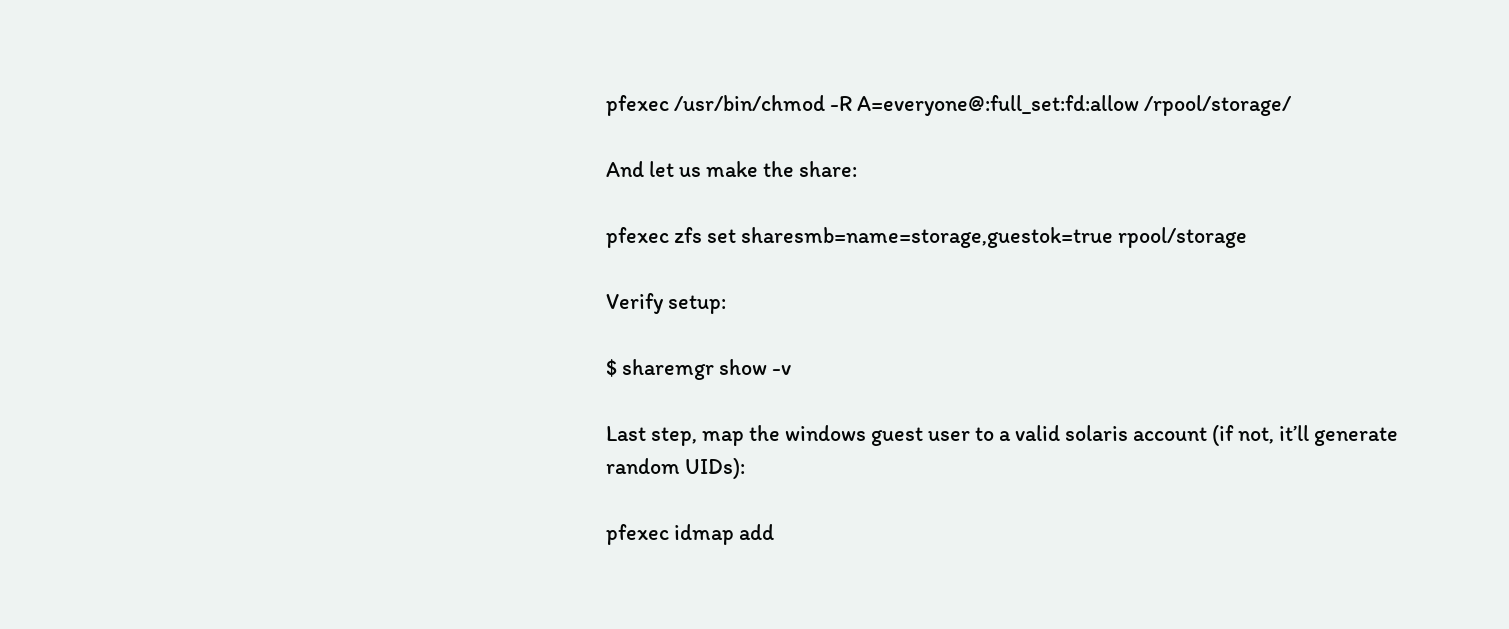pfexec /usr/bin/chmod -R A=everyone@:full_set:fd:allow /rpool/storage/

And let us make the share:

pfexec zfs set sharesmb=name=storage,guestok=true rpool/storage

Verify setup:

$ sharemgr show -v

Last step, map the windows guest user to a valid solaris account (if not, it’ll generate random UIDs):

pfexec idmap add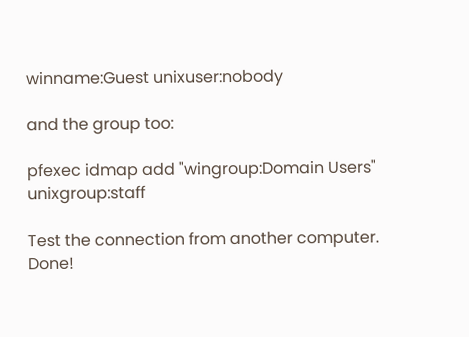winname:Guest unixuser:nobody

and the group too:

pfexec idmap add "wingroup:Domain Users" unixgroup:staff

Test the connection from another computer. Done!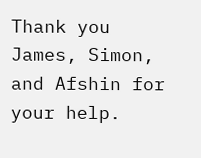Thank you James, Simon, and Afshin for your help.